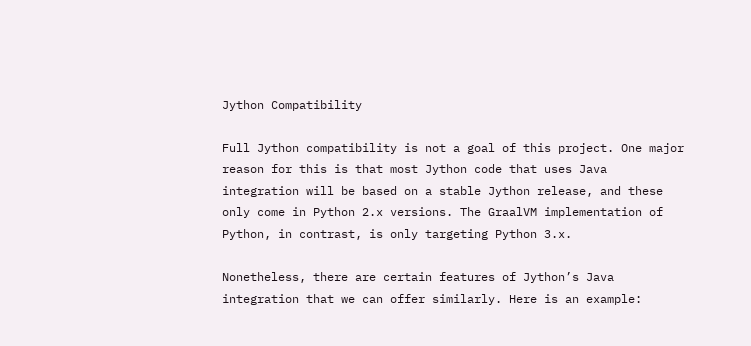Jython Compatibility

Full Jython compatibility is not a goal of this project. One major reason for this is that most Jython code that uses Java integration will be based on a stable Jython release, and these only come in Python 2.x versions. The GraalVM implementation of Python, in contrast, is only targeting Python 3.x.

Nonetheless, there are certain features of Jython’s Java integration that we can offer similarly. Here is an example: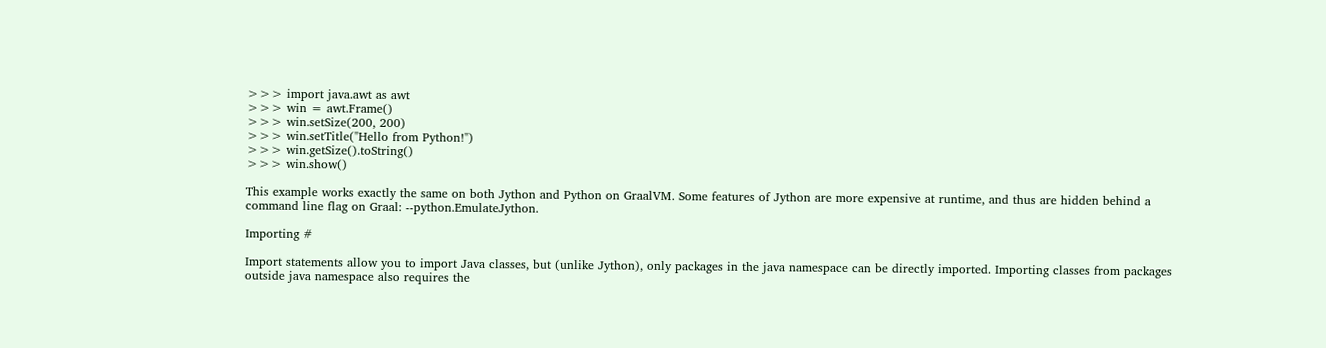>>> import java.awt as awt
>>> win = awt.Frame()
>>> win.setSize(200, 200)
>>> win.setTitle("Hello from Python!")
>>> win.getSize().toString()
>>> win.show()

This example works exactly the same on both Jython and Python on GraalVM. Some features of Jython are more expensive at runtime, and thus are hidden behind a command line flag on Graal: --python.EmulateJython.

Importing #

Import statements allow you to import Java classes, but (unlike Jython), only packages in the java namespace can be directly imported. Importing classes from packages outside java namespace also requires the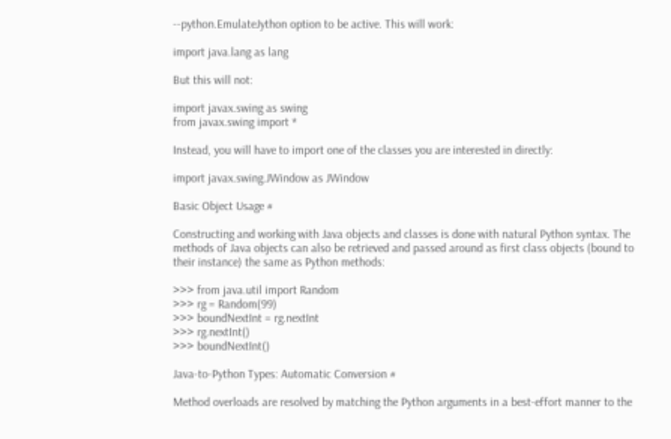--python.EmulateJython option to be active. This will work:

import java.lang as lang

But this will not:

import javax.swing as swing
from javax.swing import *

Instead, you will have to import one of the classes you are interested in directly:

import javax.swing.JWindow as JWindow

Basic Object Usage #

Constructing and working with Java objects and classes is done with natural Python syntax. The methods of Java objects can also be retrieved and passed around as first class objects (bound to their instance) the same as Python methods:

>>> from java.util import Random
>>> rg = Random(99)
>>> boundNextInt = rg.nextInt
>>> rg.nextInt()
>>> boundNextInt()

Java-to-Python Types: Automatic Conversion #

Method overloads are resolved by matching the Python arguments in a best-effort manner to the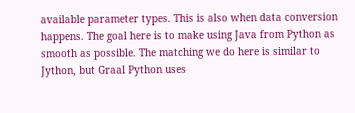available parameter types. This is also when data conversion happens. The goal here is to make using Java from Python as smooth as possible. The matching we do here is similar to Jython, but Graal Python uses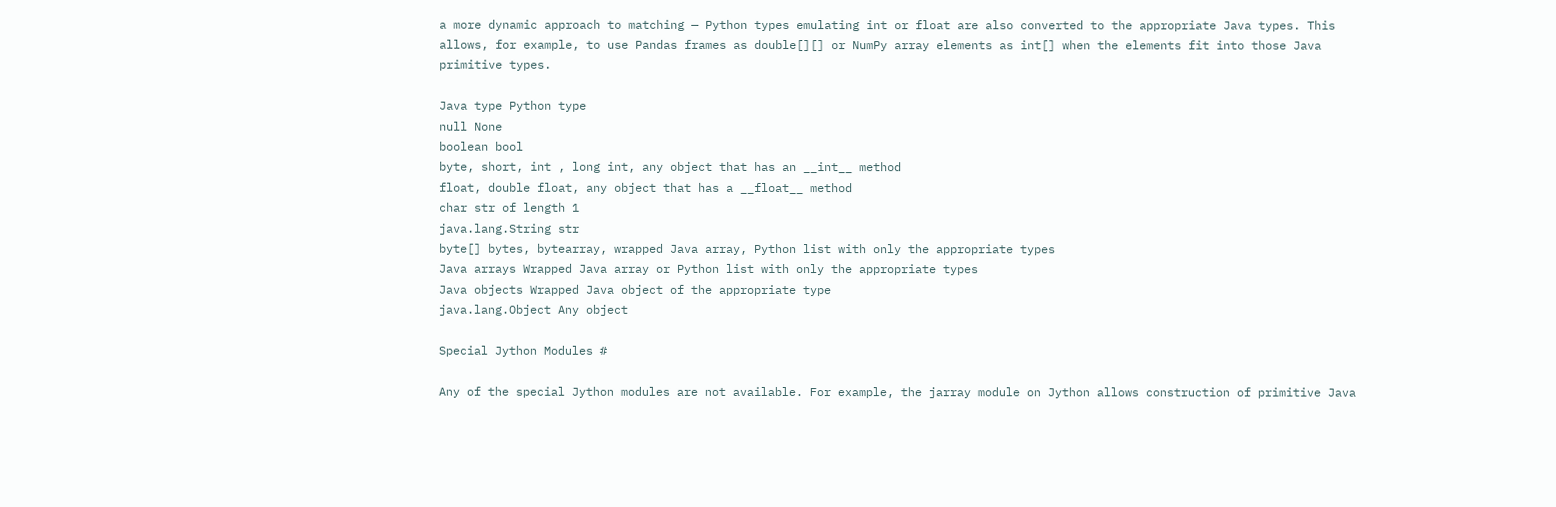a more dynamic approach to matching — Python types emulating int or float are also converted to the appropriate Java types. This allows, for example, to use Pandas frames as double[][] or NumPy array elements as int[] when the elements fit into those Java primitive types.

Java type Python type
null None
boolean bool
byte, short, int , long int, any object that has an __int__ method
float, double float, any object that has a __float__ method
char str of length 1
java.lang.String str
byte[] bytes, bytearray, wrapped Java array, Python list with only the appropriate types
Java arrays Wrapped Java array or Python list with only the appropriate types
Java objects Wrapped Java object of the appropriate type
java.lang.Object Any object

Special Jython Modules #

Any of the special Jython modules are not available. For example, the jarray module on Jython allows construction of primitive Java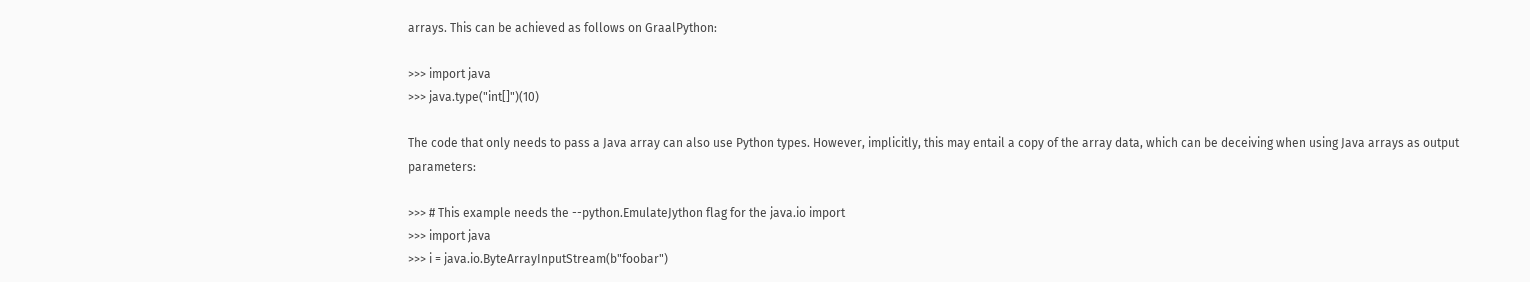arrays. This can be achieved as follows on GraalPython:

>>> import java
>>> java.type("int[]")(10)

The code that only needs to pass a Java array can also use Python types. However, implicitly, this may entail a copy of the array data, which can be deceiving when using Java arrays as output parameters:

>>> # This example needs the --python.EmulateJython flag for the java.io import
>>> import java
>>> i = java.io.ByteArrayInputStream(b"foobar")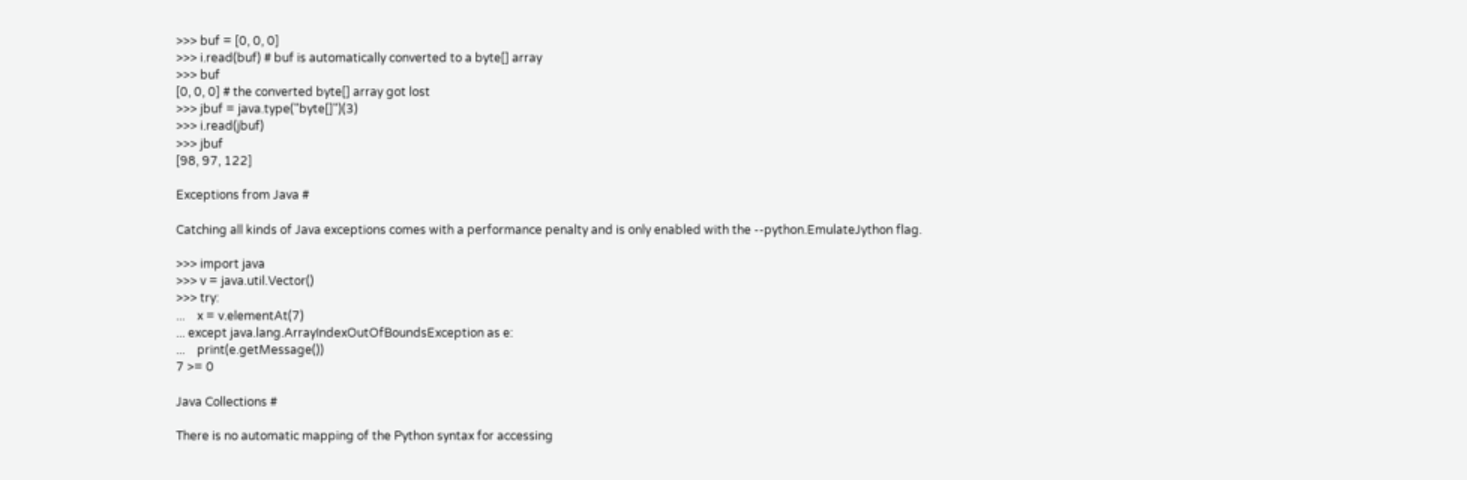>>> buf = [0, 0, 0]
>>> i.read(buf) # buf is automatically converted to a byte[] array
>>> buf
[0, 0, 0] # the converted byte[] array got lost
>>> jbuf = java.type("byte[]")(3)
>>> i.read(jbuf)
>>> jbuf
[98, 97, 122]

Exceptions from Java #

Catching all kinds of Java exceptions comes with a performance penalty and is only enabled with the --python.EmulateJython flag.

>>> import java
>>> v = java.util.Vector()
>>> try:
...    x = v.elementAt(7)
... except java.lang.ArrayIndexOutOfBoundsException as e:
...    print(e.getMessage())
7 >= 0

Java Collections #

There is no automatic mapping of the Python syntax for accessing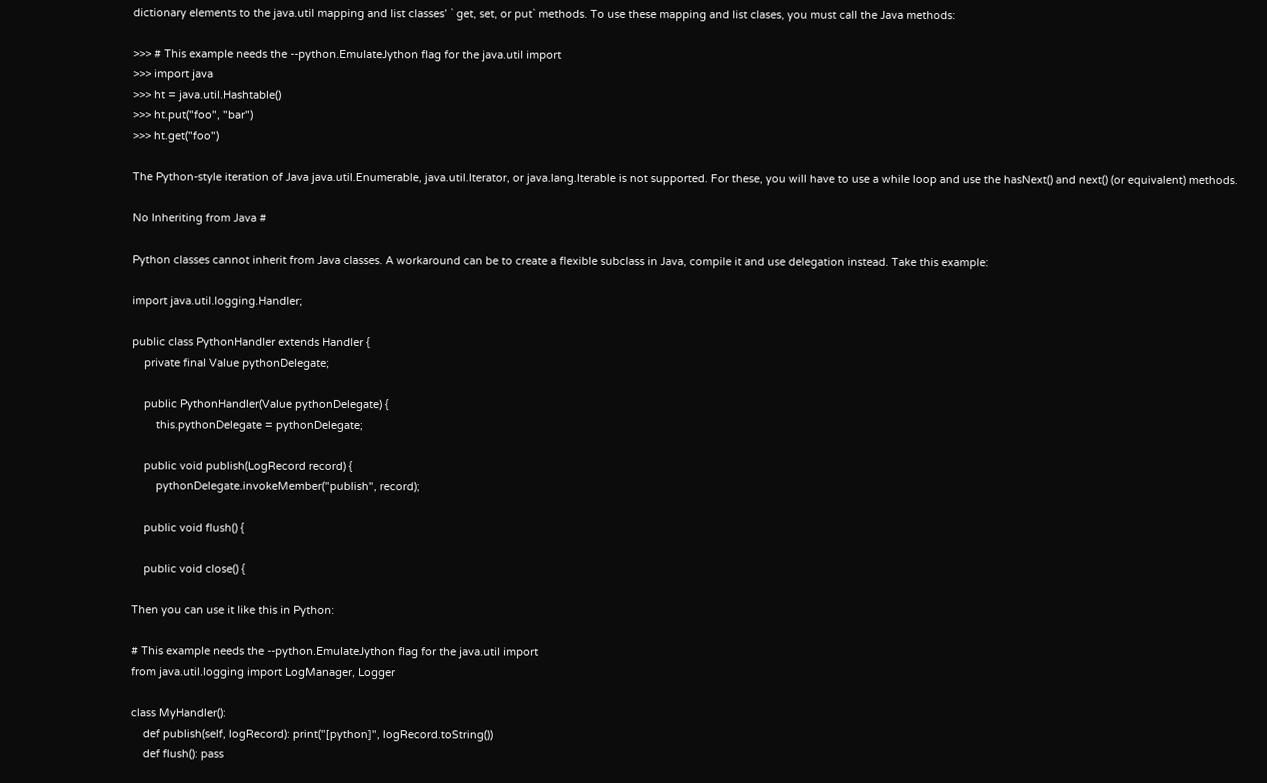dictionary elements to the java.util mapping and list classes’ ` get, set, or put` methods. To use these mapping and list clases, you must call the Java methods:

>>> # This example needs the --python.EmulateJython flag for the java.util import
>>> import java
>>> ht = java.util.Hashtable()
>>> ht.put("foo", "bar")
>>> ht.get("foo")

The Python-style iteration of Java java.util.Enumerable, java.util.Iterator, or java.lang.Iterable is not supported. For these, you will have to use a while loop and use the hasNext() and next() (or equivalent) methods.

No Inheriting from Java #

Python classes cannot inherit from Java classes. A workaround can be to create a flexible subclass in Java, compile it and use delegation instead. Take this example:

import java.util.logging.Handler;

public class PythonHandler extends Handler {
    private final Value pythonDelegate;

    public PythonHandler(Value pythonDelegate) {
        this.pythonDelegate = pythonDelegate;

    public void publish(LogRecord record) {
        pythonDelegate.invokeMember("publish", record);

    public void flush() {

    public void close() {

Then you can use it like this in Python:

# This example needs the --python.EmulateJython flag for the java.util import
from java.util.logging import LogManager, Logger

class MyHandler():
    def publish(self, logRecord): print("[python]", logRecord.toString())
    def flush(): pass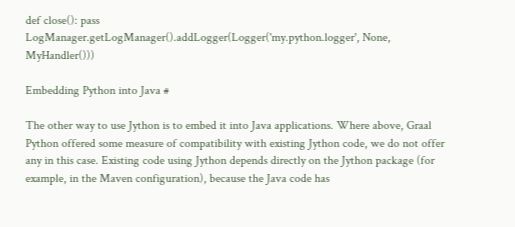def close(): pass
LogManager.getLogManager().addLogger(Logger('my.python.logger', None, MyHandler()))

Embedding Python into Java #

The other way to use Jython is to embed it into Java applications. Where above, Graal Python offered some measure of compatibility with existing Jython code, we do not offer any in this case. Existing code using Jython depends directly on the Jython package (for example, in the Maven configuration), because the Java code has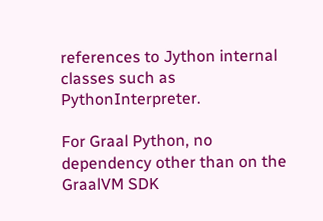references to Jython internal classes such as PythonInterpreter.

For Graal Python, no dependency other than on the GraalVM SDK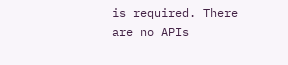is required. There are no APIs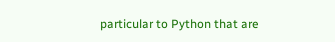particular to Python that are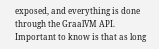exposed, and everything is done through the GraalVM API. Important to know is that as long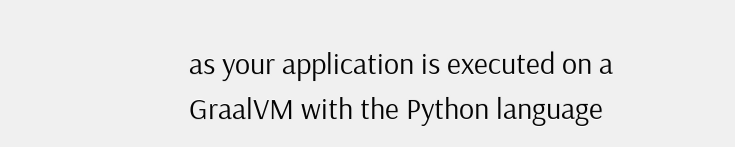as your application is executed on a GraalVM with the Python language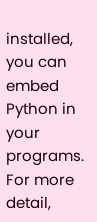installed, you can embed Python in your programs. For more detail,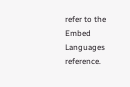refer to the Embed Languages reference.